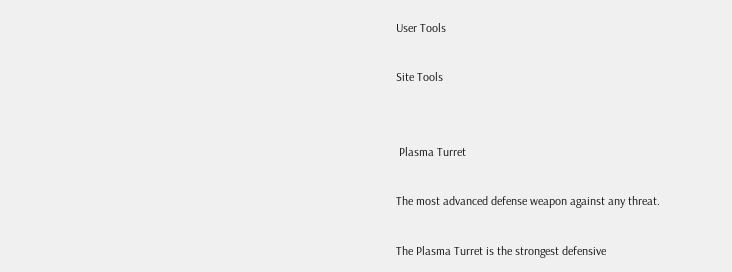User Tools

Site Tools


 Plasma Turret

The most advanced defense weapon against any threat.

The Plasma Turret is the strongest defensive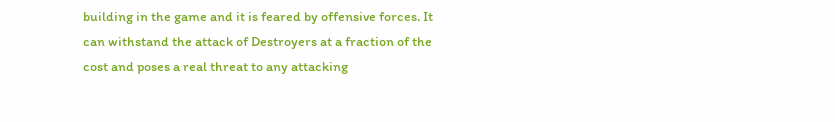building in the game and it is feared by offensive forces. It can withstand the attack of Destroyers at a fraction of the cost and poses a real threat to any attacking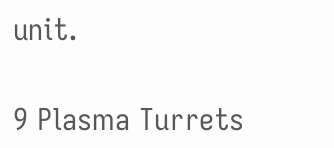unit.

9 Plasma Turrets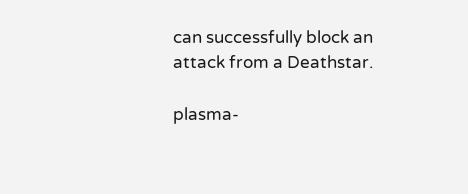can successfully block an attack from a Deathstar.

plasma-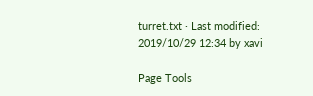turret.txt · Last modified: 2019/10/29 12:34 by xavi

Page Tools